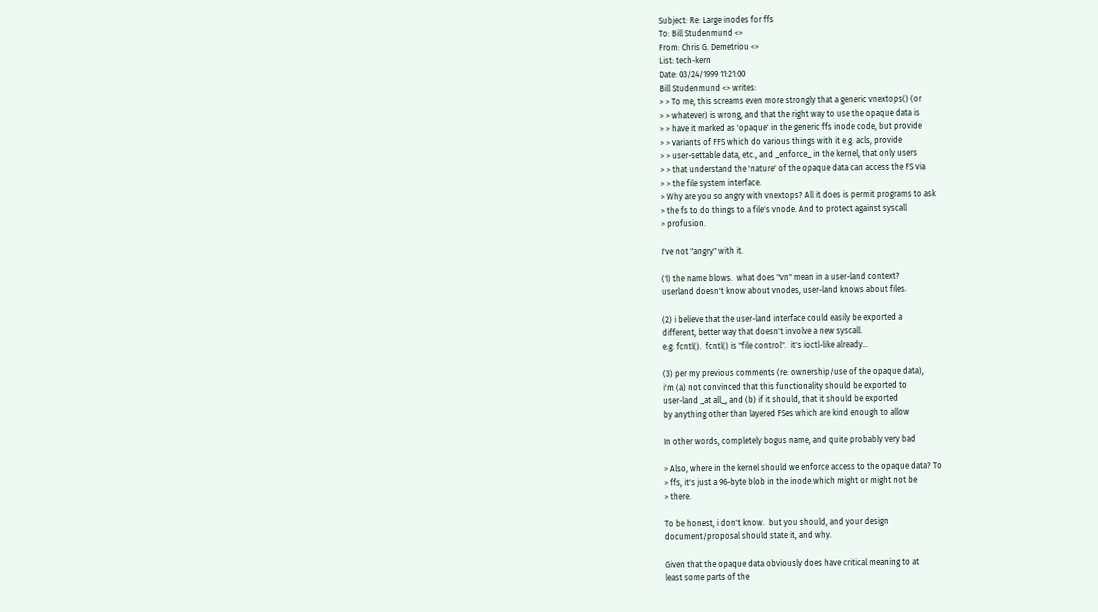Subject: Re: Large inodes for ffs
To: Bill Studenmund <>
From: Chris G. Demetriou <>
List: tech-kern
Date: 03/24/1999 11:21:00
Bill Studenmund <> writes:
> > To me, this screams even more strongly that a generic vnextops() (or
> > whatever) is wrong, and that the right way to use the opaque data is
> > have it marked as 'opaque' in the generic ffs inode code, but provide
> > variants of FFS which do various things with it e.g. acls, provide
> > user-settable data, etc., and _enforce_ in the kernel, that only users
> > that understand the 'nature' of the opaque data can access the FS via
> > the file system interface.
> Why are you so angry with vnextops? All it does is permit programs to ask
> the fs to do things to a file's vnode. And to protect against syscall
> profusion.

I've not "angry" with it.

(1) the name blows.  what does "vn" mean in a user-land context?
userland doesn't know about vnodes, user-land knows about files.

(2) i believe that the user-land interface could easily be exported a
different, better way that doesn't involve a new syscall.
e.g. fcntl().  fcntl() is "file control".  it's ioctl-like already...

(3) per my previous comments (re: ownership/use of the opaque data),
i'm (a) not convinced that this functionality should be exported to
user-land _at all_, and (b) if it should, that it should be exported
by anything other than layered FSes which are kind enough to allow

In other words, completely bogus name, and quite probably very bad

> Also, where in the kernel should we enforce access to the opaque data? To
> ffs, it's just a 96-byte blob in the inode which might or might not be
> there.

To be honest, i don't know.  but you should, and your design
document/proposal should state it, and why.

Given that the opaque data obviously does have critical meaning to at
least some parts of the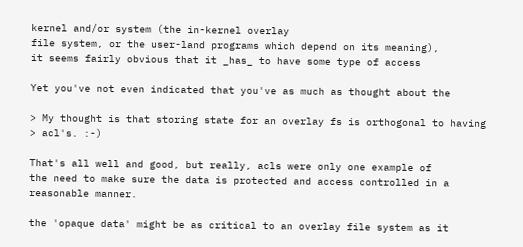kernel and/or system (the in-kernel overlay
file system, or the user-land programs which depend on its meaning),
it seems fairly obvious that it _has_ to have some type of access

Yet you've not even indicated that you've as much as thought about the

> My thought is that storing state for an overlay fs is orthogonal to having
> acl's. :-)

That's all well and good, but really, acls were only one example of
the need to make sure the data is protected and access controlled in a
reasonable manner.

the 'opaque data' might be as critical to an overlay file system as it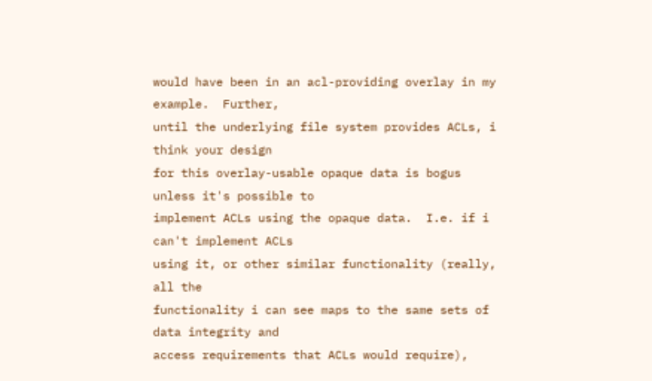would have been in an acl-providing overlay in my example.  Further,
until the underlying file system provides ACLs, i think your design
for this overlay-usable opaque data is bogus unless it's possible to
implement ACLs using the opaque data.  I.e. if i can't implement ACLs
using it, or other similar functionality (really, all the
functionality i can see maps to the same sets of data integrity and
access requirements that ACLs would require),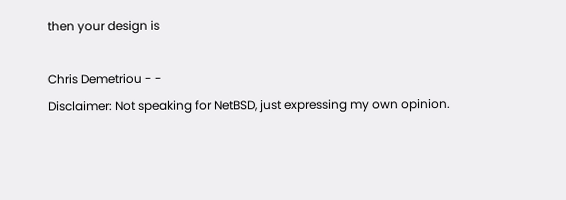then your design is

Chris Demetriou - -
Disclaimer: Not speaking for NetBSD, just expressing my own opinion.